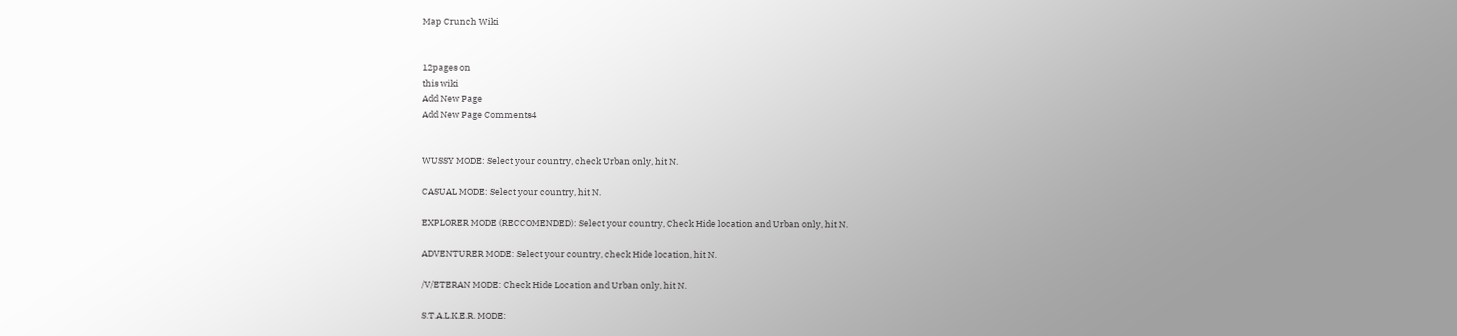Map Crunch Wiki


12pages on
this wiki
Add New Page
Add New Page Comments4


WUSSY MODE: Select your country, check Urban only, hit N.

CASUAL MODE: Select your country, hit N.

EXPLORER MODE (RECCOMENDED): Select your country, Check Hide location and Urban only, hit N.

ADVENTURER MODE: Select your country, check Hide location, hit N.

/V/ETERAN MODE: Check Hide Location and Urban only, hit N.

S.T.A.L.K.E.R. MODE: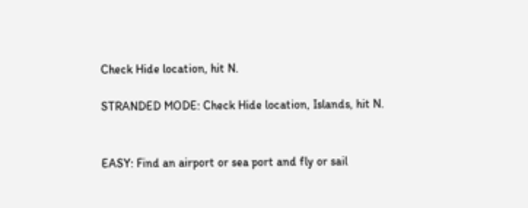Check Hide location, hit N.

STRANDED MODE: Check Hide location, Islands, hit N.


EASY: Find an airport or sea port and fly or sail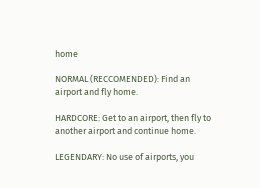home

NORMAL (RECCOMENDED): Find an airport and fly home.

HARDCORE: Get to an airport, then fly to another airport and continue home.

LEGENDARY: No use of airports, you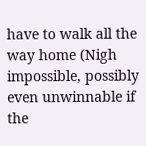have to walk all the way home (Nigh impossible, possibly even unwinnable if the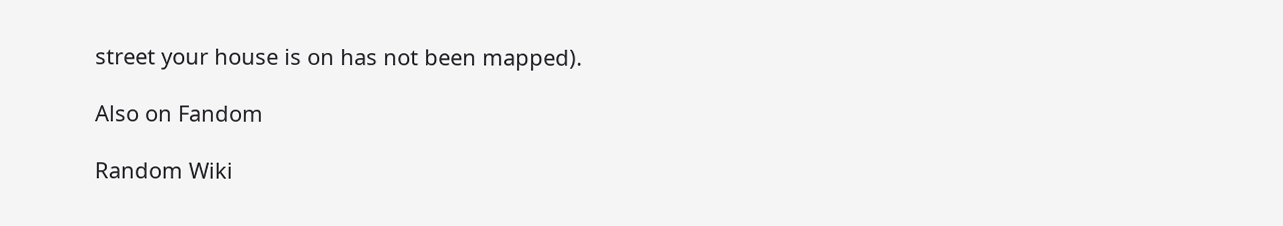street your house is on has not been mapped).

Also on Fandom

Random Wiki